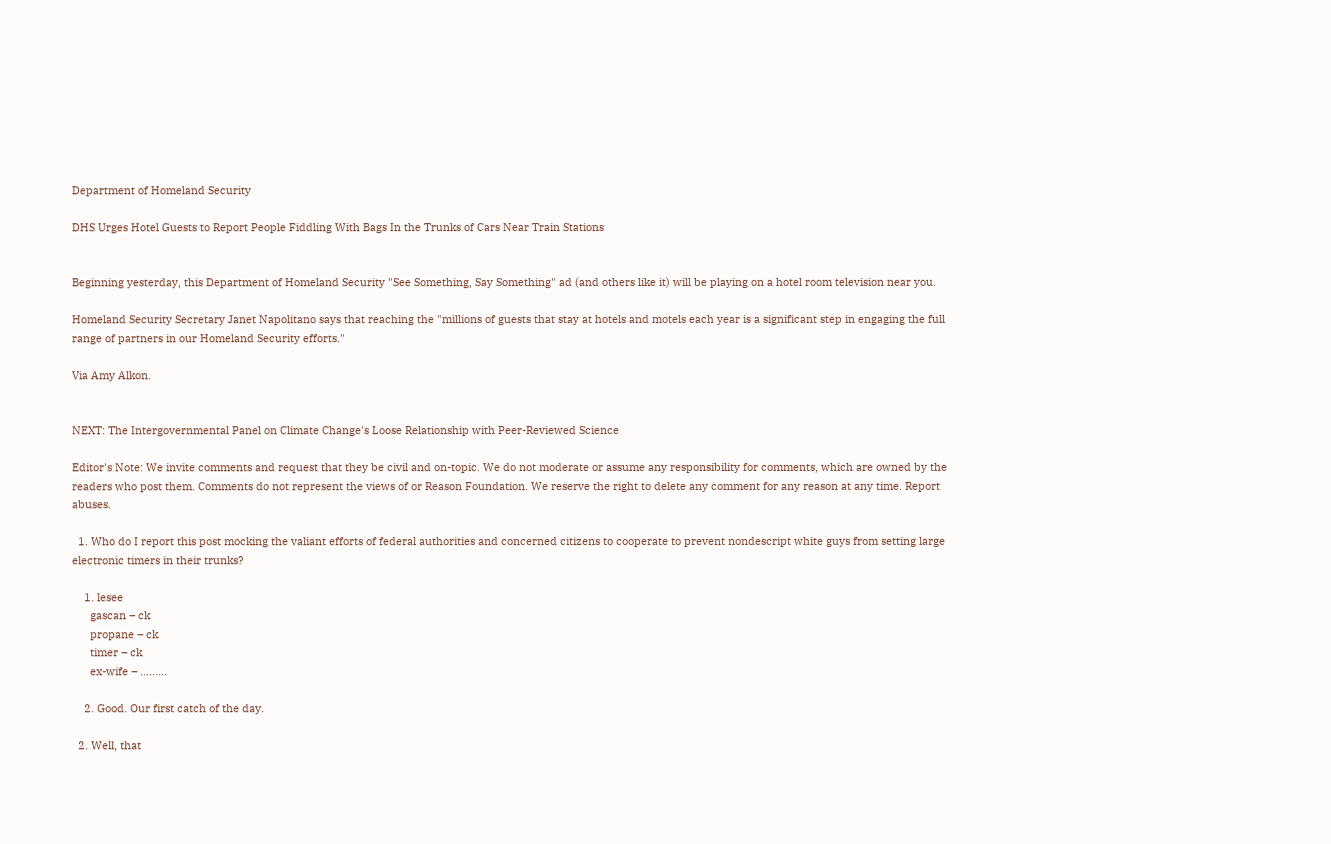Department of Homeland Security

DHS Urges Hotel Guests to Report People Fiddling With Bags In the Trunks of Cars Near Train Stations


Beginning yesterday, this Department of Homeland Security "See Something, Say Something" ad (and others like it) will be playing on a hotel room television near you.

Homeland Security Secretary Janet Napolitano says that reaching the "millions of guests that stay at hotels and motels each year is a significant step in engaging the full range of partners in our Homeland Security efforts."

Via Amy Alkon.


NEXT: The Intergovernmental Panel on Climate Change's Loose Relationship with Peer-Reviewed Science

Editor's Note: We invite comments and request that they be civil and on-topic. We do not moderate or assume any responsibility for comments, which are owned by the readers who post them. Comments do not represent the views of or Reason Foundation. We reserve the right to delete any comment for any reason at any time. Report abuses.

  1. Who do I report this post mocking the valiant efforts of federal authorities and concerned citizens to cooperate to prevent nondescript white guys from setting large electronic timers in their trunks?

    1. lesee
      gascan – ck
      propane – ck
      timer – ck
      ex-wife – ………

    2. Good. Our first catch of the day.

  2. Well, that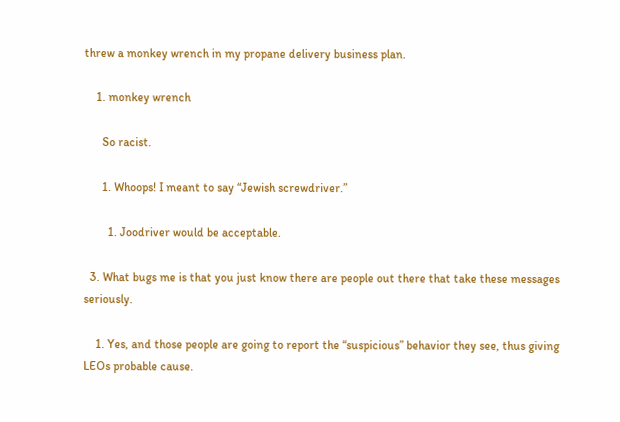threw a monkey wrench in my propane delivery business plan.

    1. monkey wrench

      So racist.

      1. Whoops! I meant to say “Jewish screwdriver.”

        1. Joodriver would be acceptable.

  3. What bugs me is that you just know there are people out there that take these messages seriously.

    1. Yes, and those people are going to report the “suspicious” behavior they see, thus giving LEOs probable cause.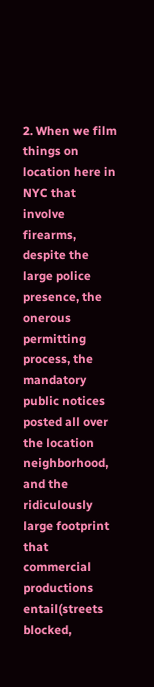2. When we film things on location here in NYC that involve firearms, despite the large police presence, the onerous permitting process, the mandatory public notices posted all over the location neighborhood, and the ridiculously large footprint that commercial productions entail(streets blocked,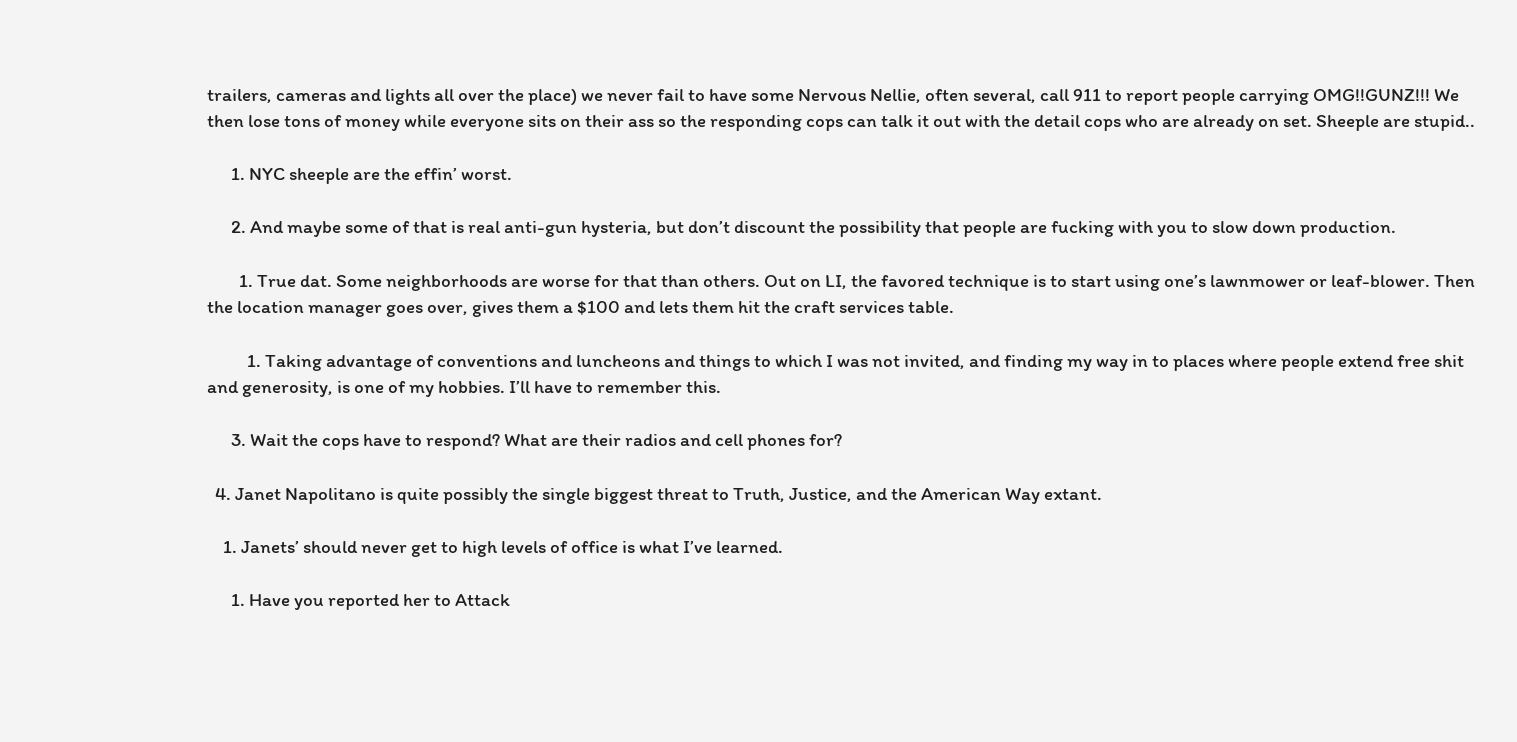trailers, cameras and lights all over the place) we never fail to have some Nervous Nellie, often several, call 911 to report people carrying OMG!!GUNZ!!! We then lose tons of money while everyone sits on their ass so the responding cops can talk it out with the detail cops who are already on set. Sheeple are stupid..

      1. NYC sheeple are the effin’ worst.

      2. And maybe some of that is real anti-gun hysteria, but don’t discount the possibility that people are fucking with you to slow down production.

        1. True dat. Some neighborhoods are worse for that than others. Out on LI, the favored technique is to start using one’s lawnmower or leaf-blower. Then the location manager goes over, gives them a $100 and lets them hit the craft services table.

          1. Taking advantage of conventions and luncheons and things to which I was not invited, and finding my way in to places where people extend free shit and generosity, is one of my hobbies. I’ll have to remember this.

      3. Wait the cops have to respond? What are their radios and cell phones for?

  4. Janet Napolitano is quite possibly the single biggest threat to Truth, Justice, and the American Way extant.

    1. Janets’ should never get to high levels of office is what I’ve learned.

      1. Have you reported her to Attack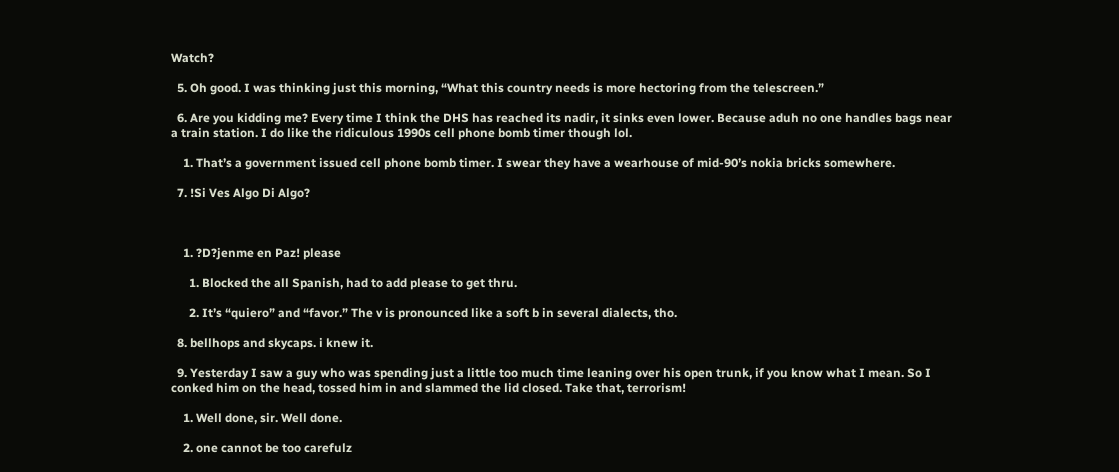Watch?

  5. Oh good. I was thinking just this morning, “What this country needs is more hectoring from the telescreen.”

  6. Are you kidding me? Every time I think the DHS has reached its nadir, it sinks even lower. Because aduh no one handles bags near a train station. I do like the ridiculous 1990s cell phone bomb timer though lol.

    1. That’s a government issued cell phone bomb timer. I swear they have a wearhouse of mid-90’s nokia bricks somewhere.

  7. !Si Ves Algo Di Algo?



    1. ?D?jenme en Paz! please

      1. Blocked the all Spanish, had to add please to get thru.

      2. It’s “quiero” and “favor.” The v is pronounced like a soft b in several dialects, tho.

  8. bellhops and skycaps. i knew it.

  9. Yesterday I saw a guy who was spending just a little too much time leaning over his open trunk, if you know what I mean. So I conked him on the head, tossed him in and slammed the lid closed. Take that, terrorism!

    1. Well done, sir. Well done.

    2. one cannot be too carefulz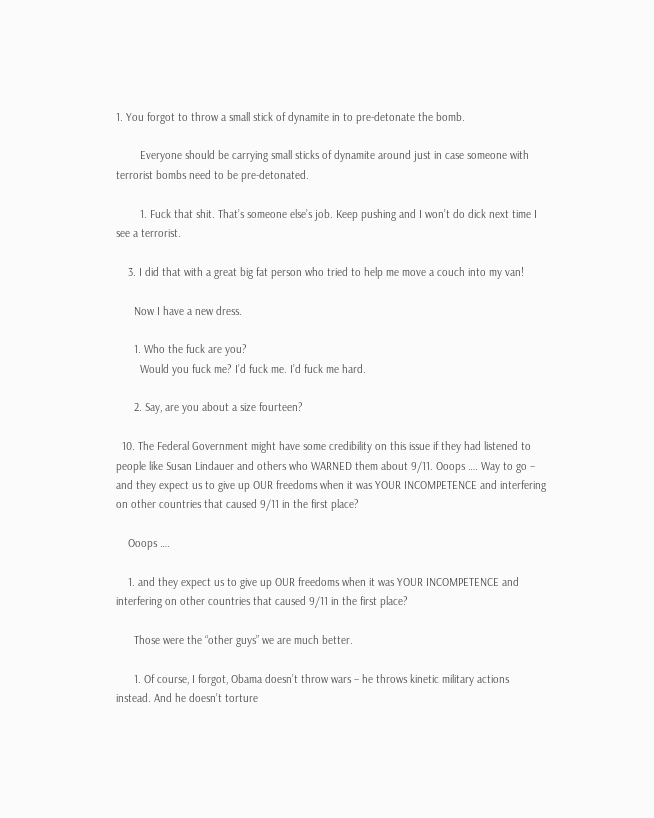1. You forgot to throw a small stick of dynamite in to pre-detonate the bomb.

        Everyone should be carrying small sticks of dynamite around just in case someone with terrorist bombs need to be pre-detonated.

        1. Fuck that shit. That’s someone else’s job. Keep pushing and I won’t do dick next time I see a terrorist.

    3. I did that with a great big fat person who tried to help me move a couch into my van!

      Now I have a new dress.

      1. Who the fuck are you?
        Would you fuck me? I’d fuck me. I’d fuck me hard.

      2. Say, are you about a size fourteen?

  10. The Federal Government might have some credibility on this issue if they had listened to people like Susan Lindauer and others who WARNED them about 9/11. Ooops …. Way to go – and they expect us to give up OUR freedoms when it was YOUR INCOMPETENCE and interfering on other countries that caused 9/11 in the first place?

    Ooops ….

    1. and they expect us to give up OUR freedoms when it was YOUR INCOMPETENCE and interfering on other countries that caused 9/11 in the first place?

      Those were the “other guys” we are much better.

      1. Of course, I forgot, Obama doesn’t throw wars – he throws kinetic military actions instead. And he doesn’t torture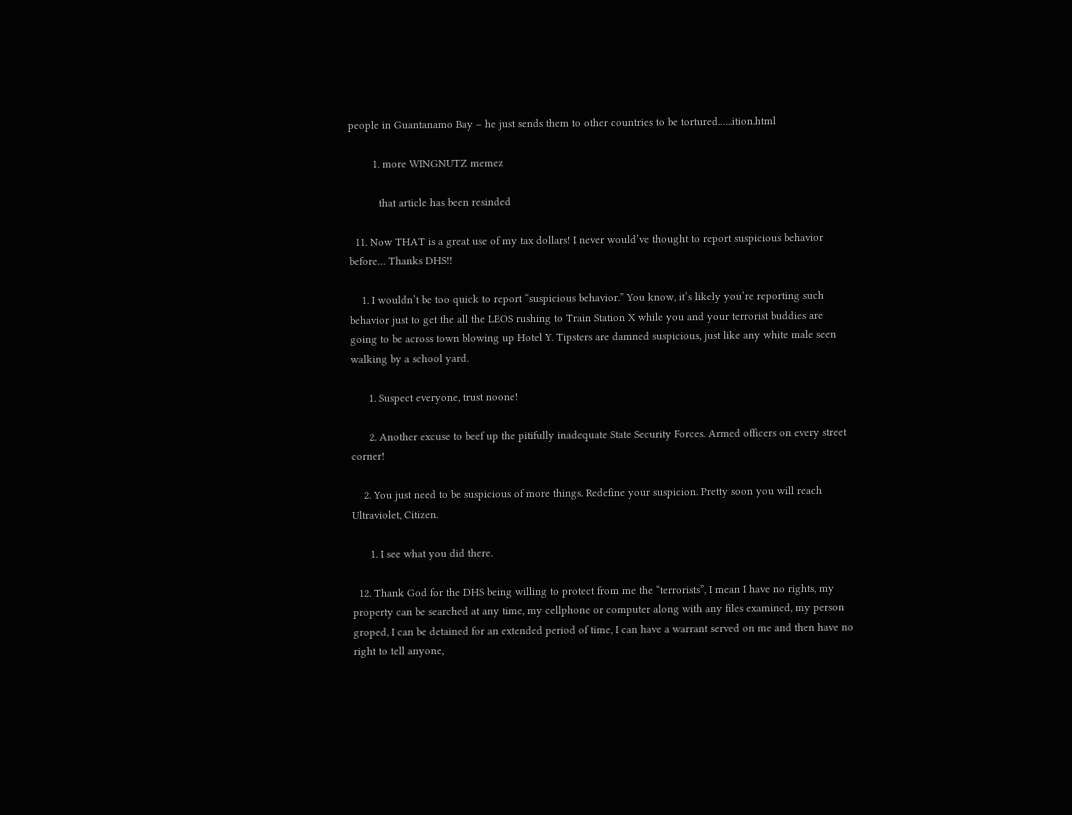people in Guantanamo Bay – he just sends them to other countries to be tortured.…..ition.html

        1. more WINGNUTZ memez

          that article has been resinded

  11. Now THAT is a great use of my tax dollars! I never would’ve thought to report suspicious behavior before… Thanks DHS!!

    1. I wouldn’t be too quick to report “suspicious behavior.” You know, it’s likely you’re reporting such behavior just to get the all the LEOS rushing to Train Station X while you and your terrorist buddies are going to be across town blowing up Hotel Y. Tipsters are damned suspicious, just like any white male seen walking by a school yard.

      1. Suspect everyone, trust noone!

      2. Another excuse to beef up the pitifully inadequate State Security Forces. Armed officers on every street corner!

    2. You just need to be suspicious of more things. Redefine your suspicion. Pretty soon you will reach Ultraviolet, Citizen.

      1. I see what you did there.

  12. Thank God for the DHS being willing to protect from me the “terrorists”, I mean I have no rights, my property can be searched at any time, my cellphone or computer along with any files examined, my person groped, I can be detained for an extended period of time, I can have a warrant served on me and then have no right to tell anyone,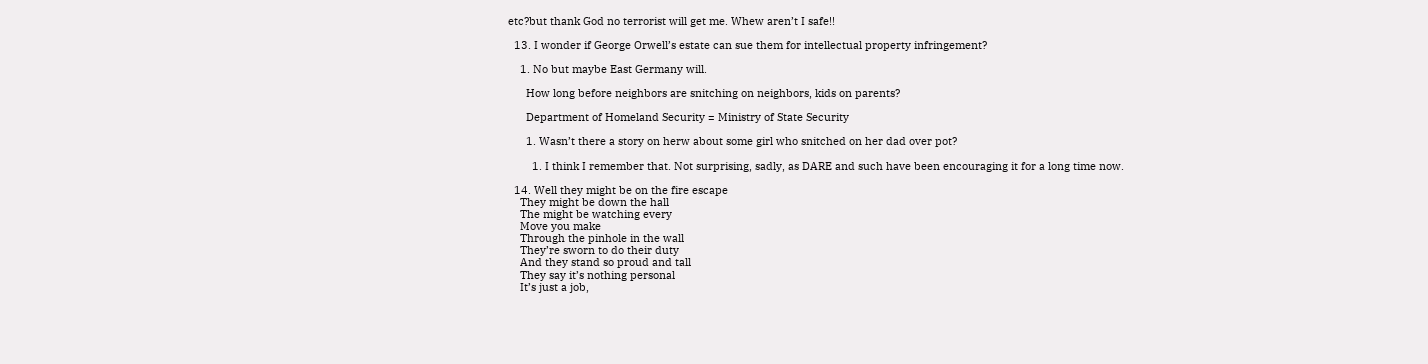etc?but thank God no terrorist will get me. Whew aren’t I safe!!

  13. I wonder if George Orwell’s estate can sue them for intellectual property infringement?

    1. No but maybe East Germany will.

      How long before neighbors are snitching on neighbors, kids on parents?

      Department of Homeland Security = Ministry of State Security

      1. Wasn’t there a story on herw about some girl who snitched on her dad over pot?

        1. I think I remember that. Not surprising, sadly, as DARE and such have been encouraging it for a long time now.

  14. Well they might be on the fire escape
    They might be down the hall
    The might be watching every
    Move you make
    Through the pinhole in the wall
    They’re sworn to do their duty
    And they stand so proud and tall
    They say it’s nothing personal
    It’s just a job,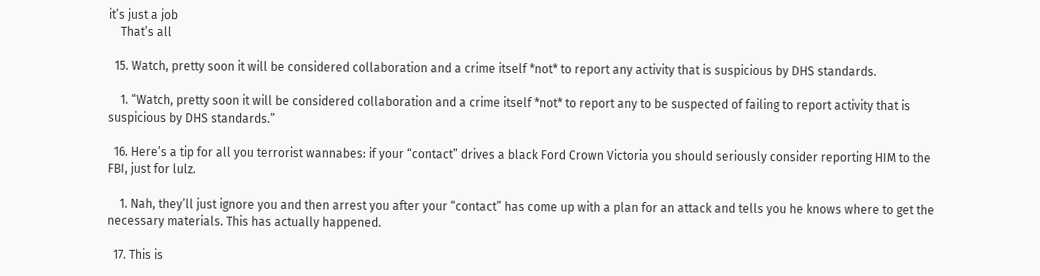it’s just a job
    That’s all

  15. Watch, pretty soon it will be considered collaboration and a crime itself *not* to report any activity that is suspicious by DHS standards.

    1. “Watch, pretty soon it will be considered collaboration and a crime itself *not* to report any to be suspected of failing to report activity that is suspicious by DHS standards.”

  16. Here’s a tip for all you terrorist wannabes: if your “contact” drives a black Ford Crown Victoria you should seriously consider reporting HIM to the FBI, just for lulz.

    1. Nah, they’ll just ignore you and then arrest you after your “contact” has come up with a plan for an attack and tells you he knows where to get the necessary materials. This has actually happened.

  17. This is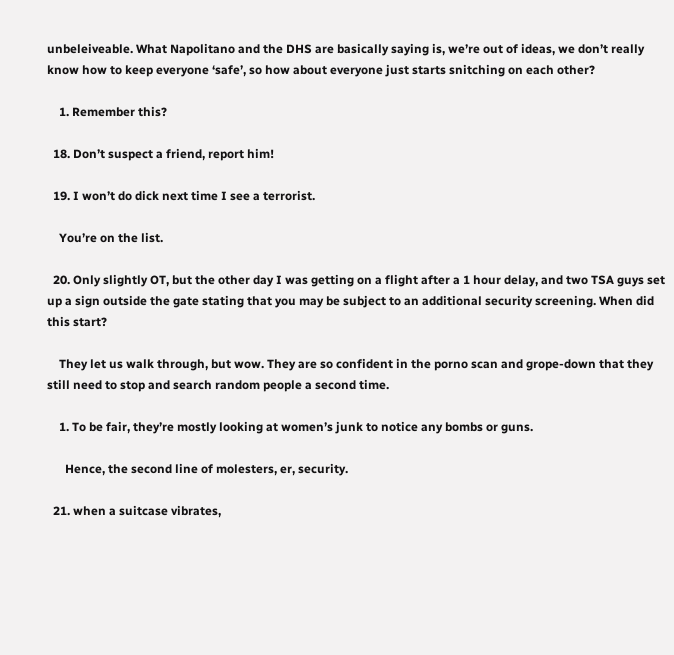unbeleiveable. What Napolitano and the DHS are basically saying is, we’re out of ideas, we don’t really know how to keep everyone ‘safe’, so how about everyone just starts snitching on each other?

    1. Remember this?

  18. Don’t suspect a friend, report him!

  19. I won’t do dick next time I see a terrorist.

    You’re on the list.

  20. Only slightly OT, but the other day I was getting on a flight after a 1 hour delay, and two TSA guys set up a sign outside the gate stating that you may be subject to an additional security screening. When did this start?

    They let us walk through, but wow. They are so confident in the porno scan and grope-down that they still need to stop and search random people a second time.

    1. To be fair, they’re mostly looking at women’s junk to notice any bombs or guns.

      Hence, the second line of molesters, er, security.

  21. when a suitcase vibrates,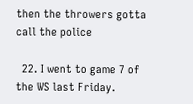then the throwers gotta call the police

  22. I went to game 7 of the WS last Friday.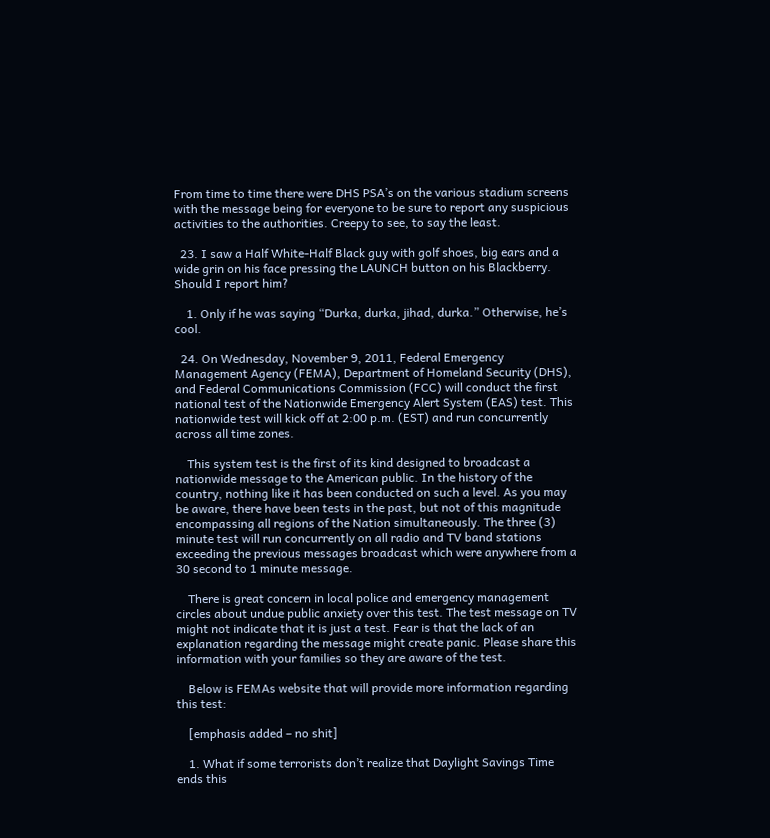From time to time there were DHS PSA’s on the various stadium screens with the message being for everyone to be sure to report any suspicious activities to the authorities. Creepy to see, to say the least.

  23. I saw a Half White-Half Black guy with golf shoes, big ears and a wide grin on his face pressing the LAUNCH button on his Blackberry. Should I report him?

    1. Only if he was saying “Durka, durka, jihad, durka.” Otherwise, he’s cool.

  24. On Wednesday, November 9, 2011, Federal Emergency Management Agency (FEMA), Department of Homeland Security (DHS), and Federal Communications Commission (FCC) will conduct the first national test of the Nationwide Emergency Alert System (EAS) test. This nationwide test will kick off at 2:00 p.m. (EST) and run concurrently across all time zones.

    This system test is the first of its kind designed to broadcast a nationwide message to the American public. In the history of the country, nothing like it has been conducted on such a level. As you may be aware, there have been tests in the past, but not of this magnitude encompassing all regions of the Nation simultaneously. The three (3) minute test will run concurrently on all radio and TV band stations exceeding the previous messages broadcast which were anywhere from a 30 second to 1 minute message.

    There is great concern in local police and emergency management circles about undue public anxiety over this test. The test message on TV might not indicate that it is just a test. Fear is that the lack of an explanation regarding the message might create panic. Please share this information with your families so they are aware of the test.

    Below is FEMAs website that will provide more information regarding this test:

    [emphasis added – no shit]

    1. What if some terrorists don’t realize that Daylight Savings Time ends this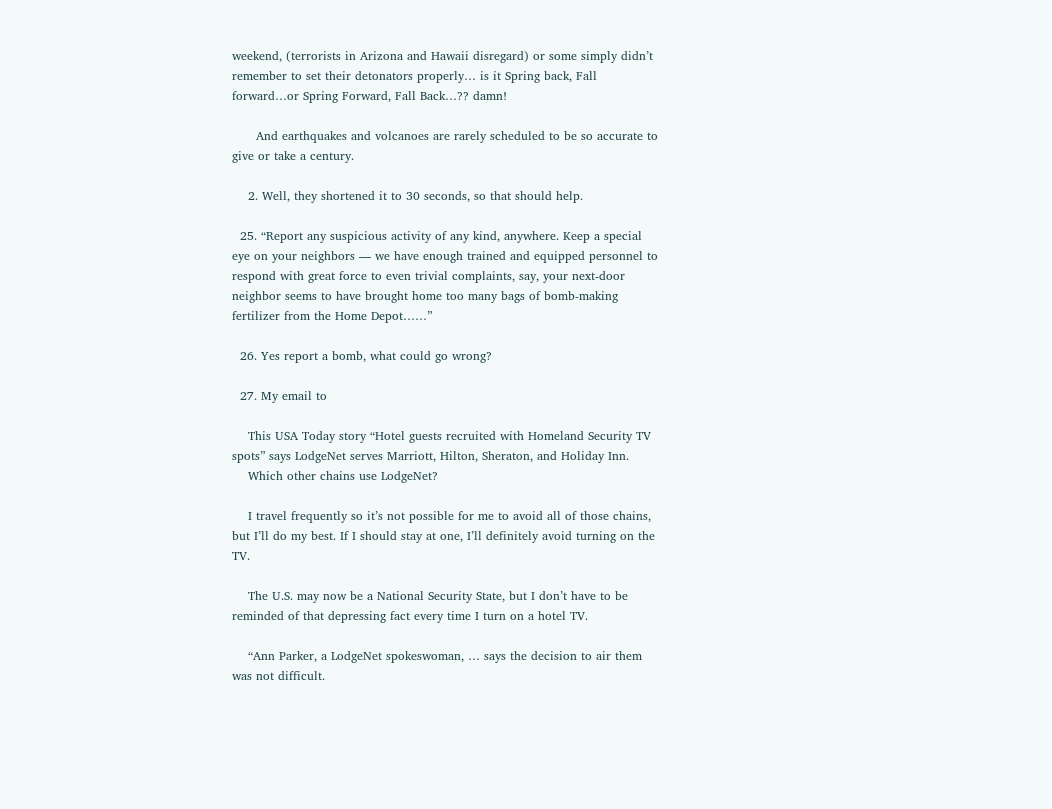weekend, (terrorists in Arizona and Hawaii disregard) or some simply didn’t remember to set their detonators properly… is it Spring back, Fall forward…or Spring Forward, Fall Back…?? damn!

      And earthquakes and volcanoes are rarely scheduled to be so accurate to give or take a century.

    2. Well, they shortened it to 30 seconds, so that should help.

  25. “Report any suspicious activity of any kind, anywhere. Keep a special eye on your neighbors — we have enough trained and equipped personnel to respond with great force to even trivial complaints, say, your next-door neighbor seems to have brought home too many bags of bomb-making fertilizer from the Home Depot……”

  26. Yes report a bomb, what could go wrong?

  27. My email to

    This USA Today story “Hotel guests recruited with Homeland Security TV spots” says LodgeNet serves Marriott, Hilton, Sheraton, and Holiday Inn.
    Which other chains use LodgeNet?

    I travel frequently so it’s not possible for me to avoid all of those chains, but I’ll do my best. If I should stay at one, I’ll definitely avoid turning on the TV.

    The U.S. may now be a National Security State, but I don’t have to be reminded of that depressing fact every time I turn on a hotel TV.

    “Ann Parker, a LodgeNet spokeswoman, … says the decision to air them was not difficult.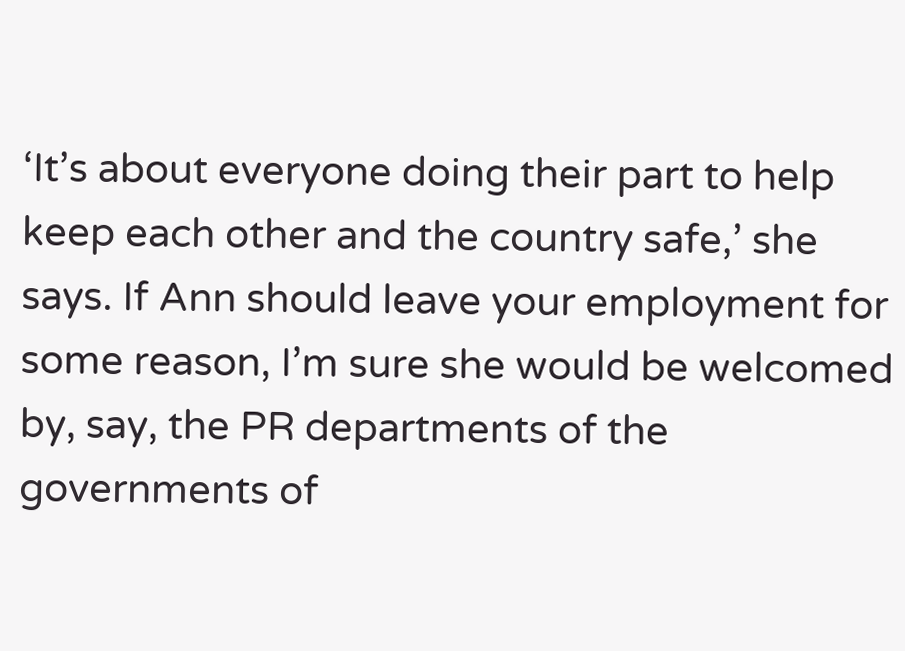‘It’s about everyone doing their part to help keep each other and the country safe,’ she says. If Ann should leave your employment for some reason, I’m sure she would be welcomed by, say, the PR departments of the governments of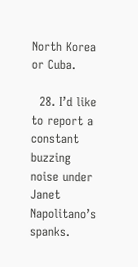North Korea or Cuba.

  28. I’d like to report a constant buzzing noise under Janet Napolitano’s spanks.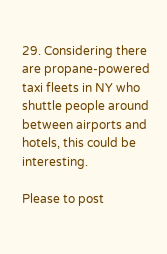29. Considering there are propane-powered taxi fleets in NY who shuttle people around between airports and hotels, this could be interesting.

Please to post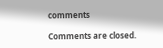comments

Comments are closed.